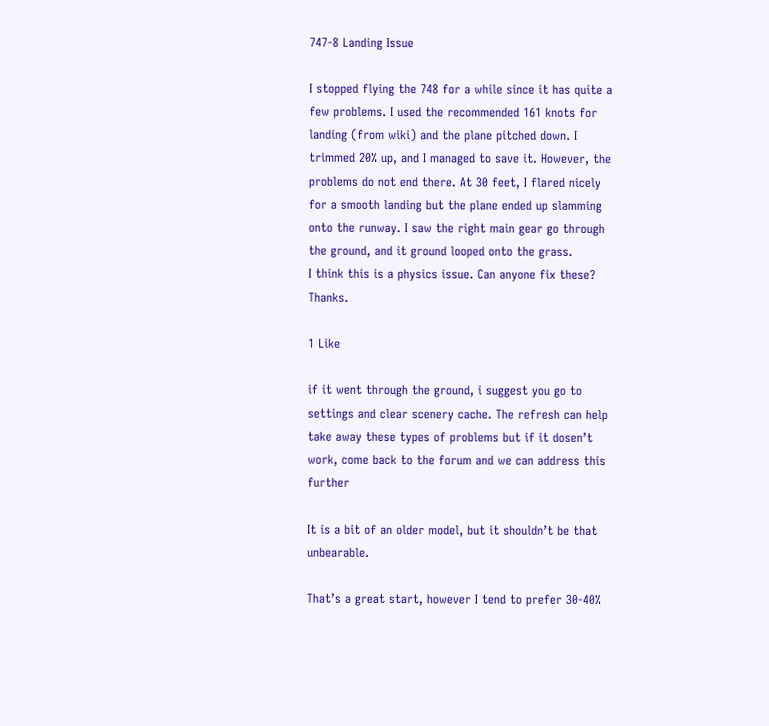747-8 Landing Issue

I stopped flying the 748 for a while since it has quite a few problems. I used the recommended 161 knots for landing (from wiki) and the plane pitched down. I trimmed 20% up, and I managed to save it. However, the problems do not end there. At 30 feet, I flared nicely for a smooth landing but the plane ended up slamming onto the runway. I saw the right main gear go through the ground, and it ground looped onto the grass.
I think this is a physics issue. Can anyone fix these? Thanks.

1 Like

if it went through the ground, i suggest you go to settings and clear scenery cache. The refresh can help take away these types of problems but if it dosen’t work, come back to the forum and we can address this further

It is a bit of an older model, but it shouldn’t be that unbearable.

That’s a great start, however I tend to prefer 30-40%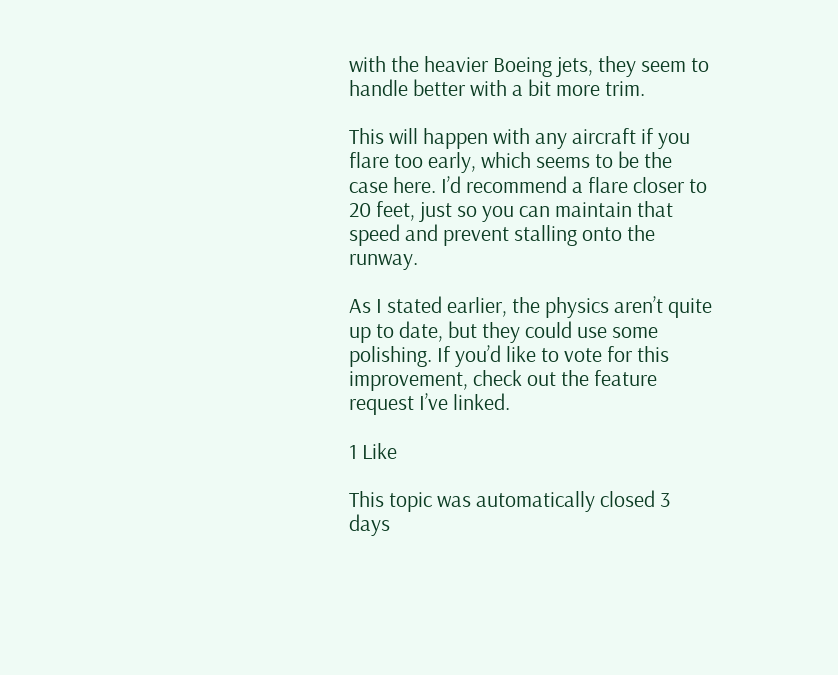with the heavier Boeing jets, they seem to handle better with a bit more trim.

This will happen with any aircraft if you flare too early, which seems to be the case here. I’d recommend a flare closer to 20 feet, just so you can maintain that speed and prevent stalling onto the runway.

As I stated earlier, the physics aren’t quite up to date, but they could use some polishing. If you’d like to vote for this improvement, check out the feature request I’ve linked.

1 Like

This topic was automatically closed 3 days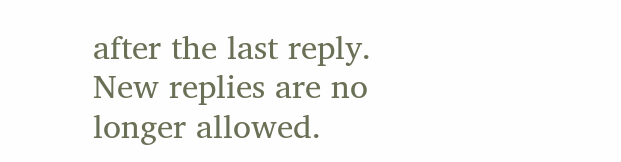after the last reply. New replies are no longer allowed.